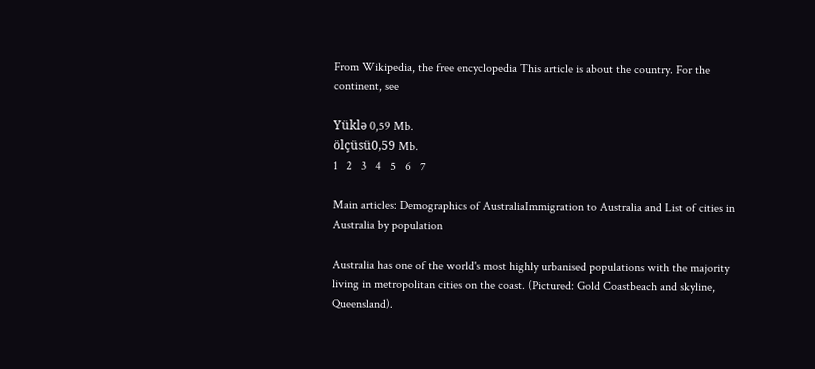From Wikipedia, the free encyclopedia This article is about the country. For the continent, see

Yüklə 0,59 Mb.
ölçüsü0,59 Mb.
1   2   3   4   5   6   7

Main articles: Demographics of AustraliaImmigration to Australia and List of cities in Australia by population

Australia has one of the world's most highly urbanised populations with the majority living in metropolitan cities on the coast. (Pictured: Gold Coastbeach and skyline, Queensland).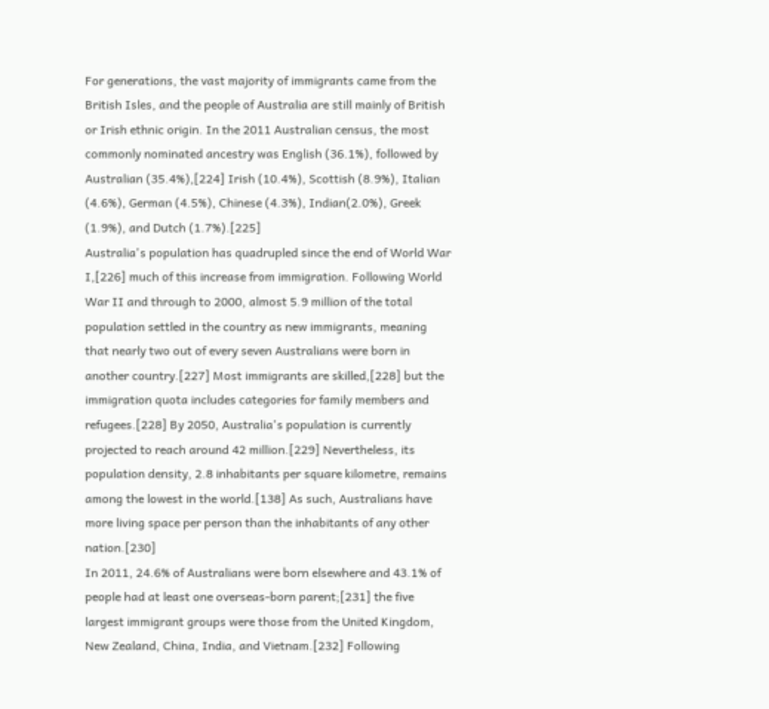For generations, the vast majority of immigrants came from the British Isles, and the people of Australia are still mainly of British or Irish ethnic origin. In the 2011 Australian census, the most commonly nominated ancestry was English (36.1%), followed by Australian (35.4%),[224] Irish (10.4%), Scottish (8.9%), Italian (4.6%), German (4.5%), Chinese (4.3%), Indian(2.0%), Greek (1.9%), and Dutch (1.7%).[225]
Australia's population has quadrupled since the end of World War I,[226] much of this increase from immigration. Following World War II and through to 2000, almost 5.9 million of the total population settled in the country as new immigrants, meaning that nearly two out of every seven Australians were born in another country.[227] Most immigrants are skilled,[228] but the immigration quota includes categories for family members and refugees.[228] By 2050, Australia's population is currently projected to reach around 42 million.[229] Nevertheless, its population density, 2.8 inhabitants per square kilometre, remains among the lowest in the world.[138] As such, Australians have more living space per person than the inhabitants of any other nation.[230]
In 2011, 24.6% of Australians were born elsewhere and 43.1% of people had at least one overseas-born parent;[231] the five largest immigrant groups were those from the United Kingdom, New Zealand, China, India, and Vietnam.[232] Following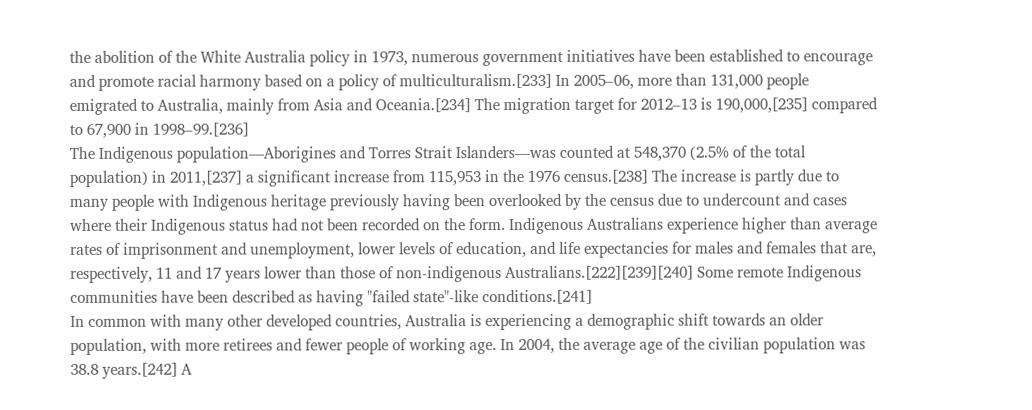the abolition of the White Australia policy in 1973, numerous government initiatives have been established to encourage and promote racial harmony based on a policy of multiculturalism.[233] In 2005–06, more than 131,000 people emigrated to Australia, mainly from Asia and Oceania.[234] The migration target for 2012–13 is 190,000,[235] compared to 67,900 in 1998–99.[236]
The Indigenous population—Aborigines and Torres Strait Islanders—was counted at 548,370 (2.5% of the total population) in 2011,[237] a significant increase from 115,953 in the 1976 census.[238] The increase is partly due to many people with Indigenous heritage previously having been overlooked by the census due to undercount and cases where their Indigenous status had not been recorded on the form. Indigenous Australians experience higher than average rates of imprisonment and unemployment, lower levels of education, and life expectancies for males and females that are, respectively, 11 and 17 years lower than those of non-indigenous Australians.[222][239][240] Some remote Indigenous communities have been described as having "failed state"-like conditions.[241]
In common with many other developed countries, Australia is experiencing a demographic shift towards an older population, with more retirees and fewer people of working age. In 2004, the average age of the civilian population was 38.8 years.[242] A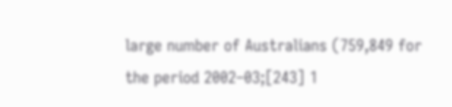large number of Australians (759,849 for the period 2002–03;[243] 1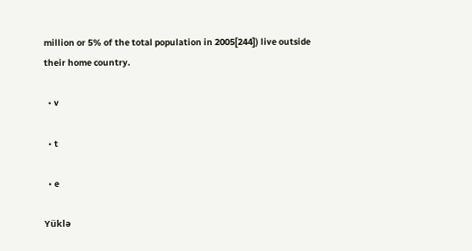million or 5% of the total population in 2005[244]) live outside their home country.

  • v

  • t

  • e

Yüklə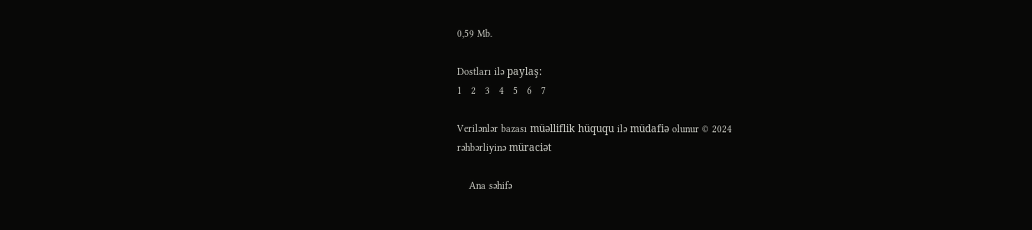0,59 Mb.

Dostları ilə paylaş:
1   2   3   4   5   6   7

Verilənlər bazası müəlliflik hüququ ilə müdafiə olunur © 2024
rəhbərliyinə müraciət

    Ana səhifə